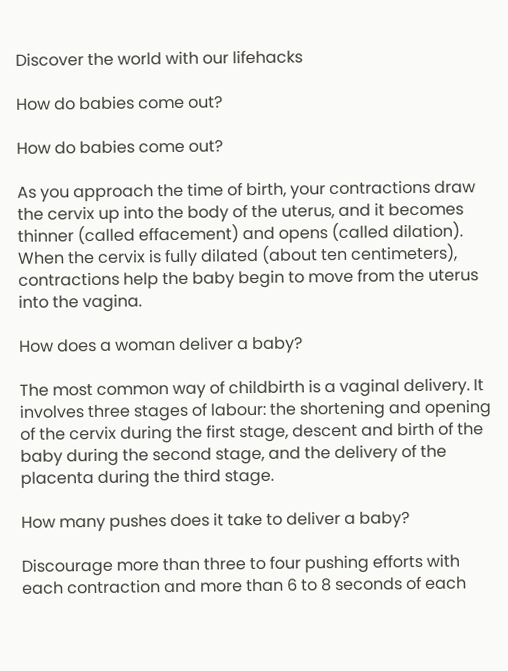Discover the world with our lifehacks

How do babies come out?

How do babies come out?

As you approach the time of birth, your contractions draw the cervix up into the body of the uterus, and it becomes thinner (called effacement) and opens (called dilation). When the cervix is fully dilated (about ten centimeters), contractions help the baby begin to move from the uterus into the vagina.

How does a woman deliver a baby?

The most common way of childbirth is a vaginal delivery. It involves three stages of labour: the shortening and opening of the cervix during the first stage, descent and birth of the baby during the second stage, and the delivery of the placenta during the third stage.

How many pushes does it take to deliver a baby?

Discourage more than three to four pushing efforts with each contraction and more than 6 to 8 seconds of each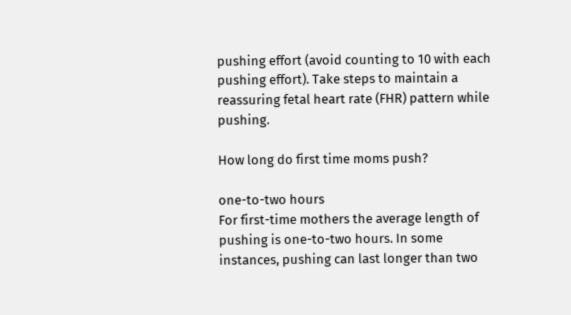pushing effort (avoid counting to 10 with each pushing effort). Take steps to maintain a reassuring fetal heart rate (FHR) pattern while pushing.

How long do first time moms push?

one-to-two hours
For first-time mothers the average length of pushing is one-to-two hours. In some instances, pushing can last longer than two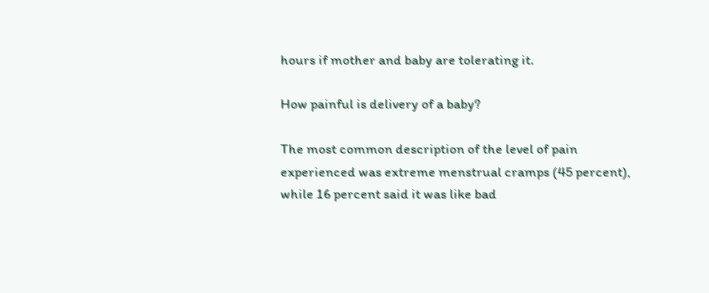hours if mother and baby are tolerating it.

How painful is delivery of a baby?

The most common description of the level of pain experienced was extreme menstrual cramps (45 percent), while 16 percent said it was like bad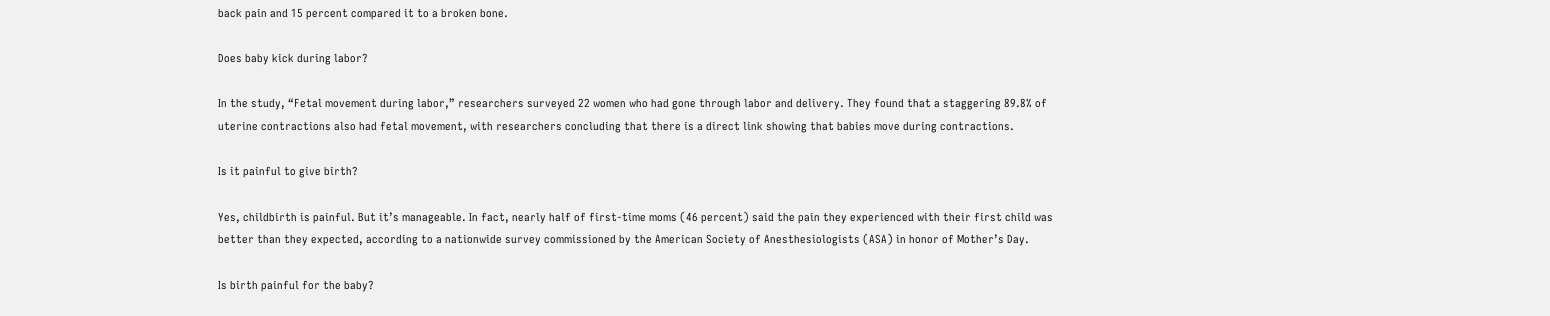back pain and 15 percent compared it to a broken bone.

Does baby kick during labor?

In the study, “Fetal movement during labor,” researchers surveyed 22 women who had gone through labor and delivery. They found that a staggering 89.8% of uterine contractions also had fetal movement, with researchers concluding that there is a direct link showing that babies move during contractions.

Is it painful to give birth?

Yes, childbirth is painful. But it’s manageable. In fact, nearly half of first-time moms (46 percent) said the pain they experienced with their first child was better than they expected, according to a nationwide survey commissioned by the American Society of Anesthesiologists (ASA) in honor of Mother’s Day.

Is birth painful for the baby?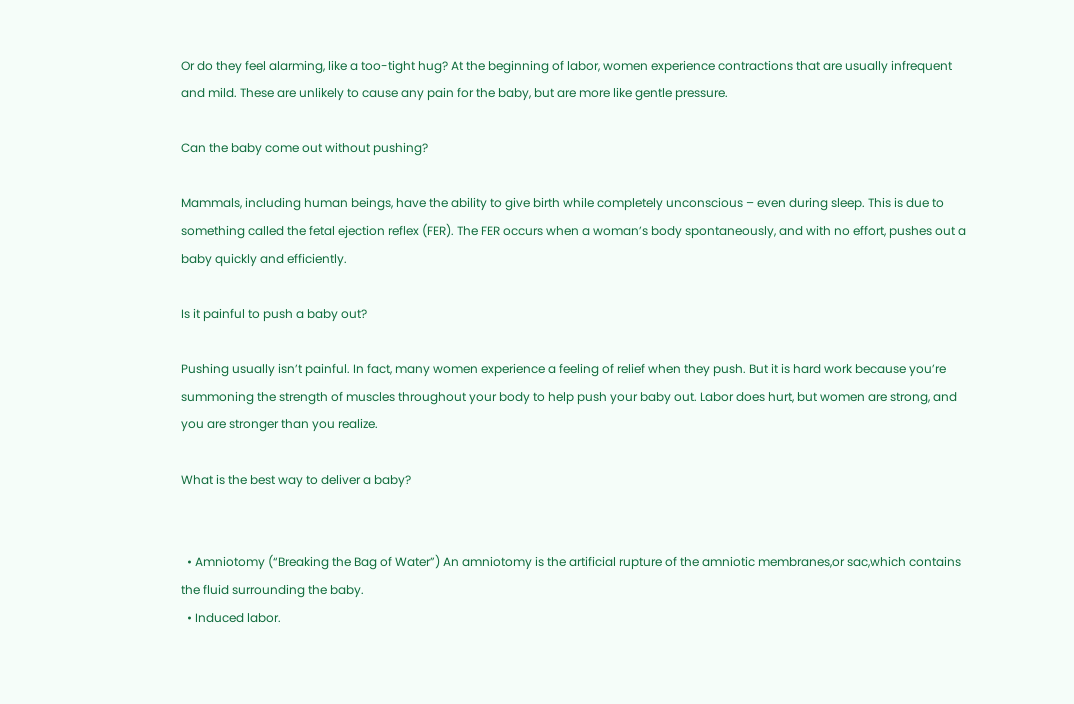Or do they feel alarming, like a too-tight hug? At the beginning of labor, women experience contractions that are usually infrequent and mild. These are unlikely to cause any pain for the baby, but are more like gentle pressure.

Can the baby come out without pushing?

Mammals, including human beings, have the ability to give birth while completely unconscious – even during sleep. This is due to something called the fetal ejection reflex (FER). The FER occurs when a woman’s body spontaneously, and with no effort, pushes out a baby quickly and efficiently.

Is it painful to push a baby out?

Pushing usually isn’t painful. In fact, many women experience a feeling of relief when they push. But it is hard work because you’re summoning the strength of muscles throughout your body to help push your baby out. Labor does hurt, but women are strong, and you are stronger than you realize.

What is the best way to deliver a baby?


  • Amniotomy (“Breaking the Bag of Water”) An amniotomy is the artificial rupture of the amniotic membranes,or sac,which contains the fluid surrounding the baby.
  • Induced labor.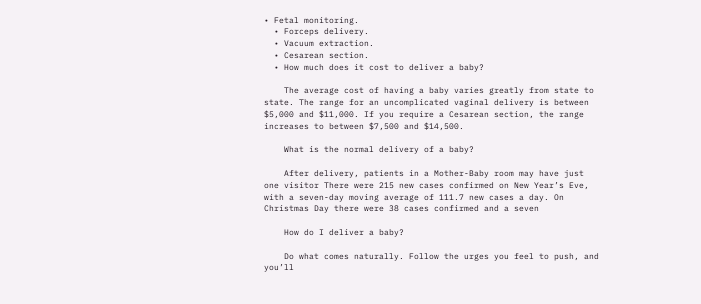• Fetal monitoring.
  • Forceps delivery.
  • Vacuum extraction.
  • Cesarean section.
  • How much does it cost to deliver a baby?

    The average cost of having a baby varies greatly from state to state. The range for an uncomplicated vaginal delivery is between $5,000 and $11,000. If you require a Cesarean section, the range increases to between $7,500 and $14,500.

    What is the normal delivery of a baby?

    After delivery, patients in a Mother-Baby room may have just one visitor There were 215 new cases confirmed on New Year’s Eve, with a seven-day moving average of 111.7 new cases a day. On Christmas Day there were 38 cases confirmed and a seven

    How do I deliver a baby?

    Do what comes naturally. Follow the urges you feel to push, and you’ll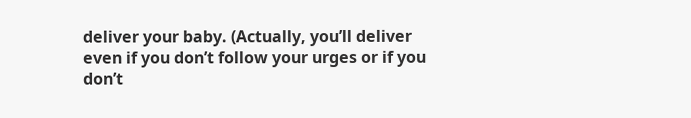deliver your baby. (Actually, you’ll deliver even if you don’t follow your urges or if you don’t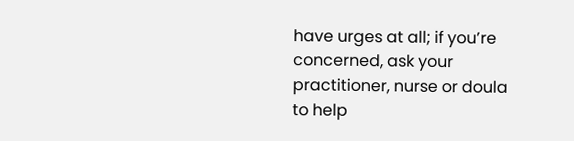have urges at all; if you’re concerned, ask your practitioner, nurse or doula to help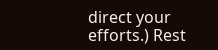direct your efforts.) Rest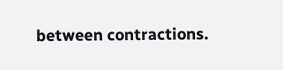between contractions.